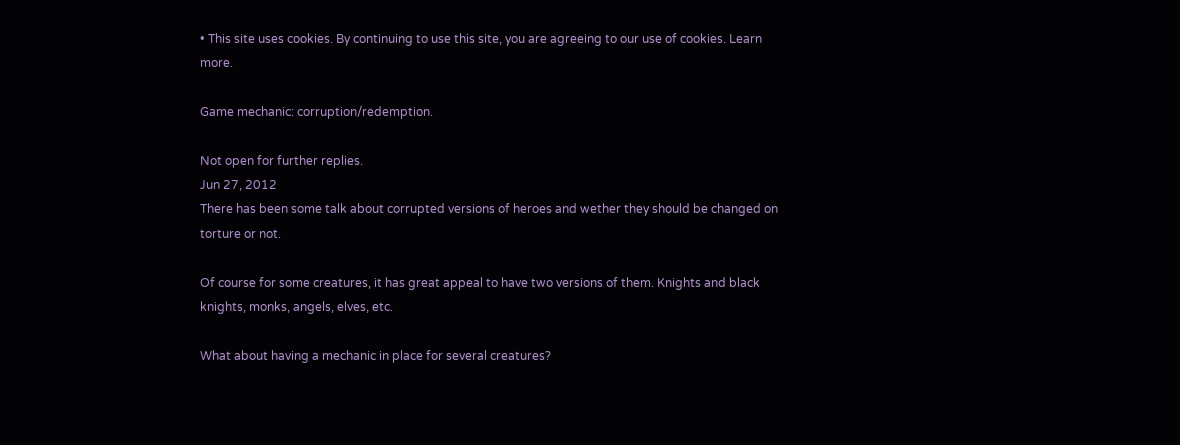• This site uses cookies. By continuing to use this site, you are agreeing to our use of cookies. Learn more.

Game mechanic: corruption/redemption.

Not open for further replies.
Jun 27, 2012
There has been some talk about corrupted versions of heroes and wether they should be changed on torture or not.

Of course for some creatures, it has great appeal to have two versions of them. Knights and black knights, monks, angels, elves, etc.

What about having a mechanic in place for several creatures?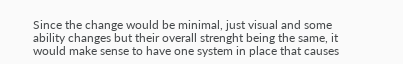Since the change would be minimal, just visual and some ability changes but their overall strenght being the same, it would make sense to have one system in place that causes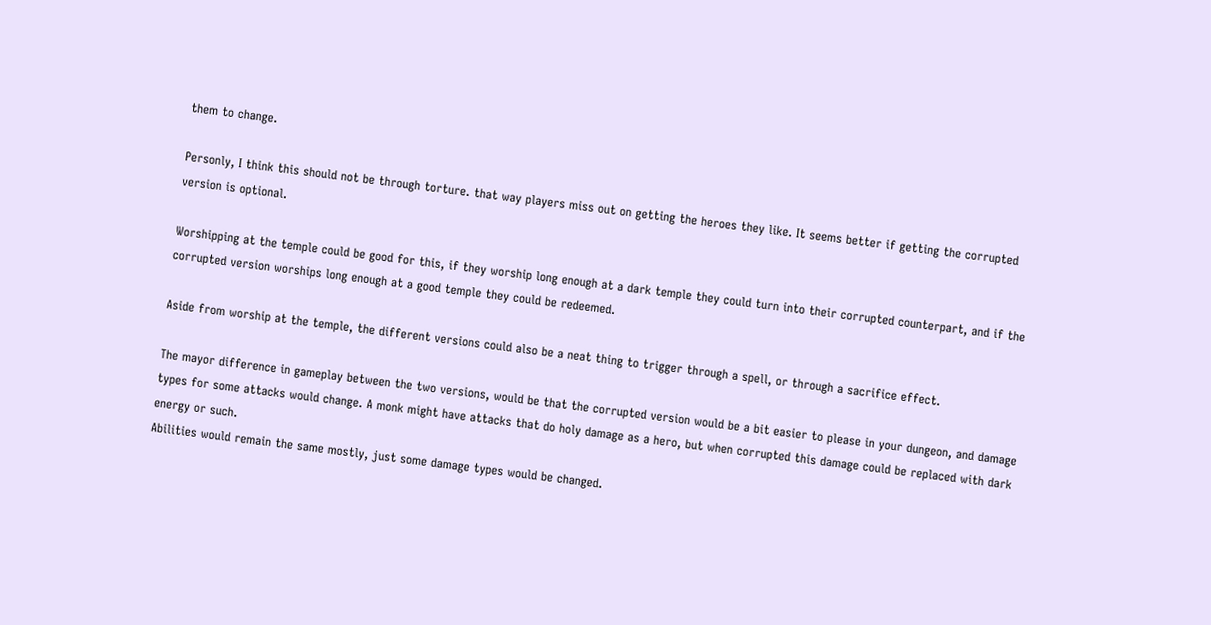them to change.

Personly, I think this should not be through torture. that way players miss out on getting the heroes they like. It seems better if getting the corrupted version is optional.

Worshipping at the temple could be good for this, if they worship long enough at a dark temple they could turn into their corrupted counterpart, and if the corrupted version worships long enough at a good temple they could be redeemed.

Aside from worship at the temple, the different versions could also be a neat thing to trigger through a spell, or through a sacrifice effect.

The mayor difference in gameplay between the two versions, would be that the corrupted version would be a bit easier to please in your dungeon, and damage types for some attacks would change. A monk might have attacks that do holy damage as a hero, but when corrupted this damage could be replaced with dark energy or such.
Abilities would remain the same mostly, just some damage types would be changed.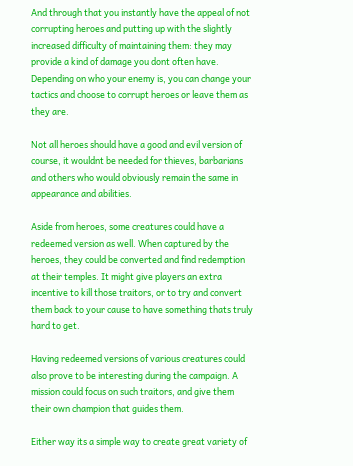And through that you instantly have the appeal of not corrupting heroes and putting up with the slightly increased difficulty of maintaining them: they may provide a kind of damage you dont often have.
Depending on who your enemy is, you can change your tactics and choose to corrupt heroes or leave them as they are.

Not all heroes should have a good and evil version of course, it wouldnt be needed for thieves, barbarians and others who would obviously remain the same in appearance and abilities.

Aside from heroes, some creatures could have a redeemed version as well. When captured by the heroes, they could be converted and find redemption at their temples. It might give players an extra incentive to kill those traitors, or to try and convert them back to your cause to have something thats truly hard to get.

Having redeemed versions of various creatures could also prove to be interesting during the campaign. A mission could focus on such traitors, and give them their own champion that guides them.

Either way its a simple way to create great variety of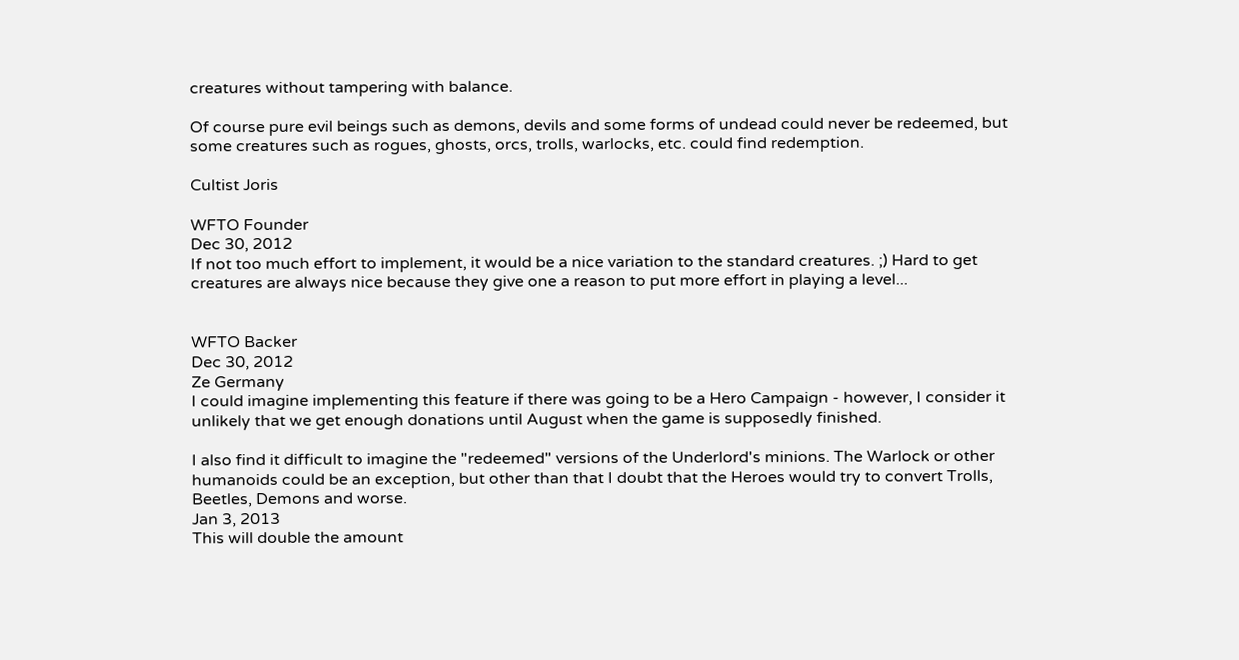creatures without tampering with balance.

Of course pure evil beings such as demons, devils and some forms of undead could never be redeemed, but some creatures such as rogues, ghosts, orcs, trolls, warlocks, etc. could find redemption.

Cultist Joris

WFTO Founder
Dec 30, 2012
If not too much effort to implement, it would be a nice variation to the standard creatures. ;) Hard to get creatures are always nice because they give one a reason to put more effort in playing a level...


WFTO Backer
Dec 30, 2012
Ze Germany
I could imagine implementing this feature if there was going to be a Hero Campaign - however, I consider it unlikely that we get enough donations until August when the game is supposedly finished.

I also find it difficult to imagine the "redeemed" versions of the Underlord's minions. The Warlock or other humanoids could be an exception, but other than that I doubt that the Heroes would try to convert Trolls, Beetles, Demons and worse.
Jan 3, 2013
This will double the amount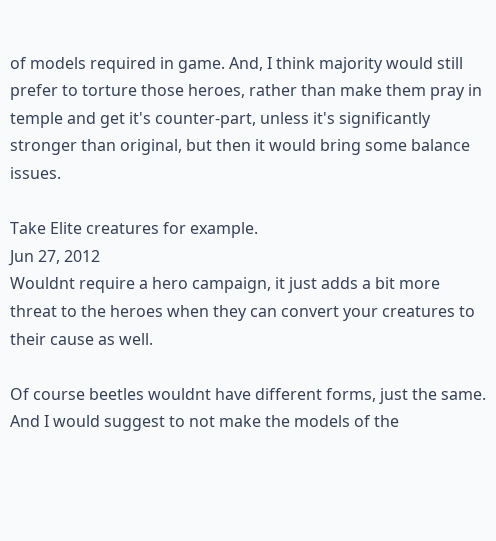of models required in game. And, I think majority would still prefer to torture those heroes, rather than make them pray in temple and get it's counter-part, unless it's significantly stronger than original, but then it would bring some balance issues.

Take Elite creatures for example.
Jun 27, 2012
Wouldnt require a hero campaign, it just adds a bit more threat to the heroes when they can convert your creatures to their cause as well.

Of course beetles wouldnt have different forms, just the same. And I would suggest to not make the models of the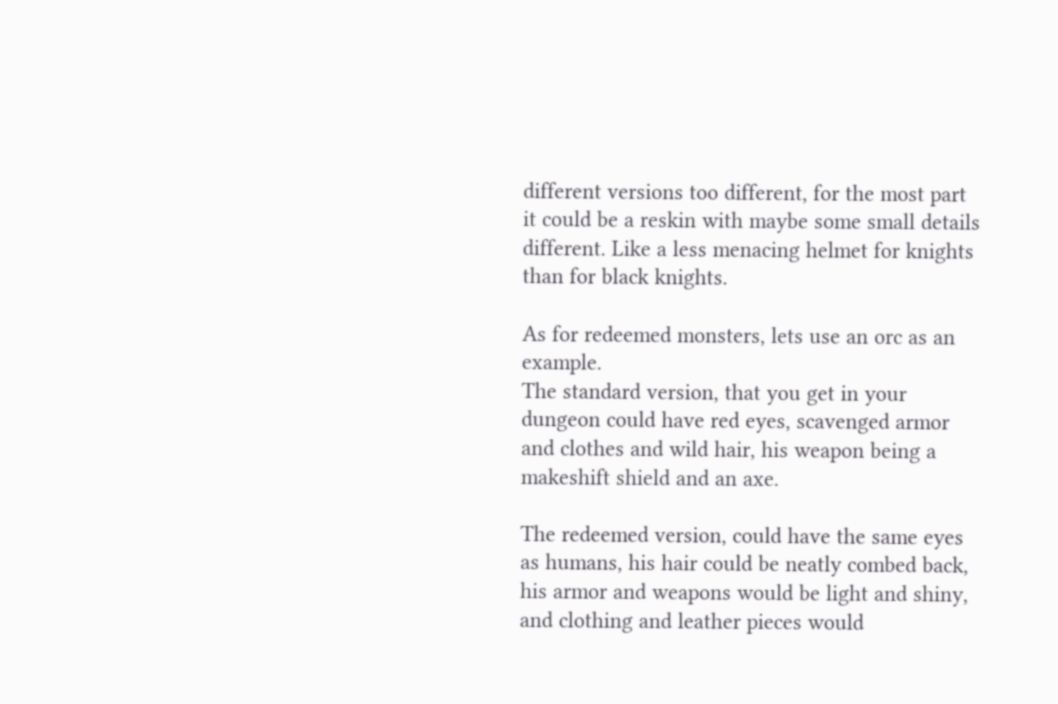different versions too different, for the most part it could be a reskin with maybe some small details different. Like a less menacing helmet for knights than for black knights.

As for redeemed monsters, lets use an orc as an example.
The standard version, that you get in your dungeon could have red eyes, scavenged armor and clothes and wild hair, his weapon being a makeshift shield and an axe.

The redeemed version, could have the same eyes as humans, his hair could be neatly combed back, his armor and weapons would be light and shiny, and clothing and leather pieces would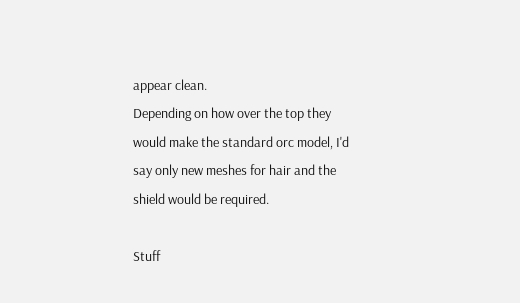appear clean.
Depending on how over the top they would make the standard orc model, I'd say only new meshes for hair and the shield would be required.

Stuff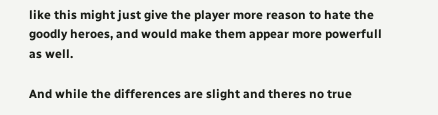like this might just give the player more reason to hate the goodly heroes, and would make them appear more powerfull as well.

And while the differences are slight and theres no true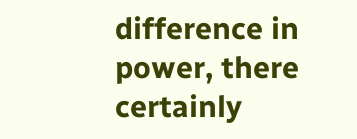difference in power, there certainly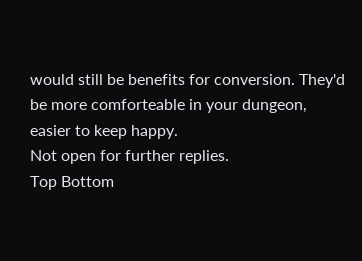would still be benefits for conversion. They'd be more comforteable in your dungeon, easier to keep happy.
Not open for further replies.
Top Bottom